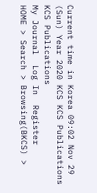Current time in Korea 09:02 Nov 29 (Sun) Year 2020 KCS KCS Publications
KCS Publications
My Journal  Log In  Register
HOME > Search > Browsing(BKCS) >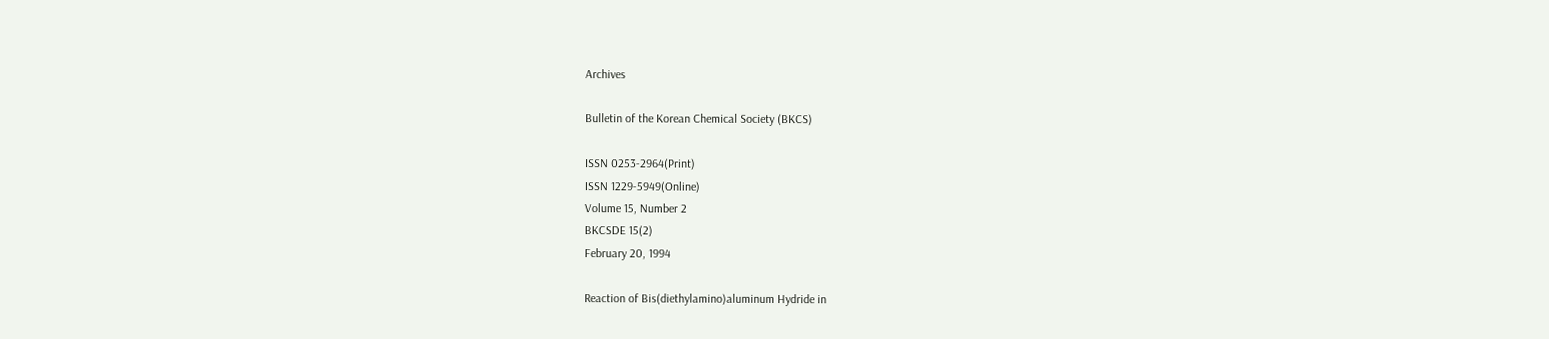Archives

Bulletin of the Korean Chemical Society (BKCS)

ISSN 0253-2964(Print)
ISSN 1229-5949(Online)
Volume 15, Number 2
BKCSDE 15(2)
February 20, 1994

Reaction of Bis(diethylamino)aluminum Hydride in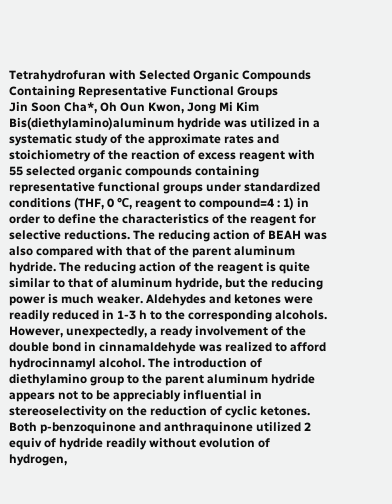Tetrahydrofuran with Selected Organic Compounds Containing Representative Functional Groups
Jin Soon Cha*, Oh Oun Kwon, Jong Mi Kim
Bis(diethylamino)aluminum hydride was utilized in a systematic study of the approximate rates and stoichiometry of the reaction of excess reagent with 55 selected organic compounds containing representative functional groups under standardized conditions (THF, 0 ℃, reagent to compound=4 : 1) in order to define the characteristics of the reagent for selective reductions. The reducing action of BEAH was also compared with that of the parent aluminum hydride. The reducing action of the reagent is quite similar to that of aluminum hydride, but the reducing power is much weaker. Aldehydes and ketones were readily reduced in 1-3 h to the corresponding alcohols. However, unexpectedly, a ready involvement of the double bond in cinnamaldehyde was realized to afford hydrocinnamyl alcohol. The introduction of diethylamino group to the parent aluminum hydride appears not to be appreciably influential in stereoselectivity on the reduction of cyclic ketones. Both p-benzoquinone and anthraquinone utilized 2 equiv of hydride readily without evolution of hydrogen,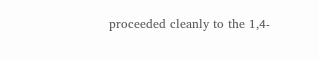proceeded cleanly to the 1,4-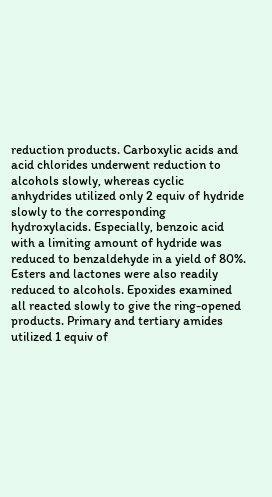reduction products. Carboxylic acids and acid chlorides underwent reduction to alcohols slowly, whereas cyclic anhydrides utilized only 2 equiv of hydride slowly to the corresponding hydroxylacids. Especially, benzoic acid with a limiting amount of hydride was reduced to benzaldehyde in a yield of 80%. Esters and lactones were also readily reduced to alcohols. Epoxides examined all reacted slowly to give the ring-opened products. Primary and tertiary amides utilized 1 equiv of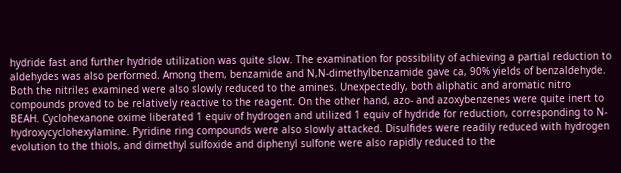hydride fast and further hydride utilization was quite slow. The examination for possibility of achieving a partial reduction to aldehydes was also performed. Among them, benzamide and N,N-dimethylbenzamide gave ca, 90% yields of benzaldehyde. Both the nitriles examined were also slowly reduced to the amines. Unexpectedly, both aliphatic and aromatic nitro compounds proved to be relatively reactive to the reagent. On the other hand, azo- and azoxybenzenes were quite inert to BEAH. Cyclohexanone oxime liberated 1 equiv of hydrogen and utilized 1 equiv of hydride for reduction, corresponding to N-hydroxycyclohexylamine. Pyridine ring compounds were also slowly attacked. Disulfides were readily reduced with hydrogen evolution to the thiols, and dimethyl sulfoxide and diphenyl sulfone were also rapidly reduced to the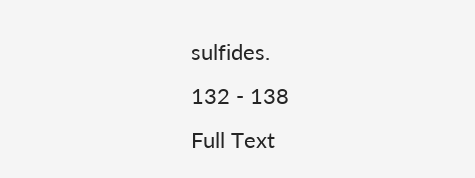sulfides.
132 - 138
Full Text